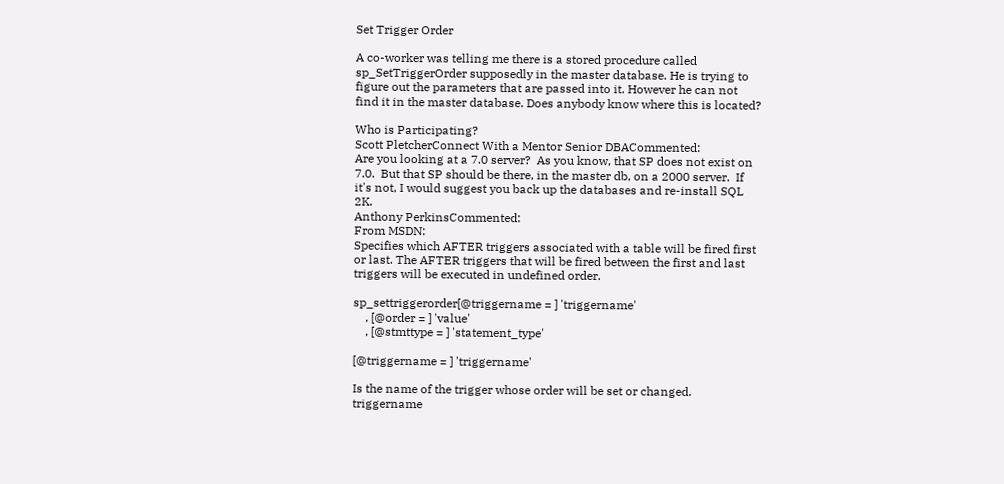Set Trigger Order

A co-worker was telling me there is a stored procedure called sp_SetTriggerOrder supposedly in the master database. He is trying to figure out the parameters that are passed into it. However he can not find it in the master database. Does anybody know where this is located?

Who is Participating?
Scott PletcherConnect With a Mentor Senior DBACommented:
Are you looking at a 7.0 server?  As you know, that SP does not exist on 7.0.  But that SP should be there, in the master db, on a 2000 server.  If it's not, I would suggest you back up the databases and re-install SQL 2K.
Anthony PerkinsCommented:
From MSDN:
Specifies which AFTER triggers associated with a table will be fired first or last. The AFTER triggers that will be fired between the first and last triggers will be executed in undefined order.

sp_settriggerorder[@triggername = ] 'triggername'
    , [@order = ] 'value'
    , [@stmttype = ] 'statement_type'

[@triggername = ] 'triggername'

Is the name of the trigger whose order will be set or changed. triggername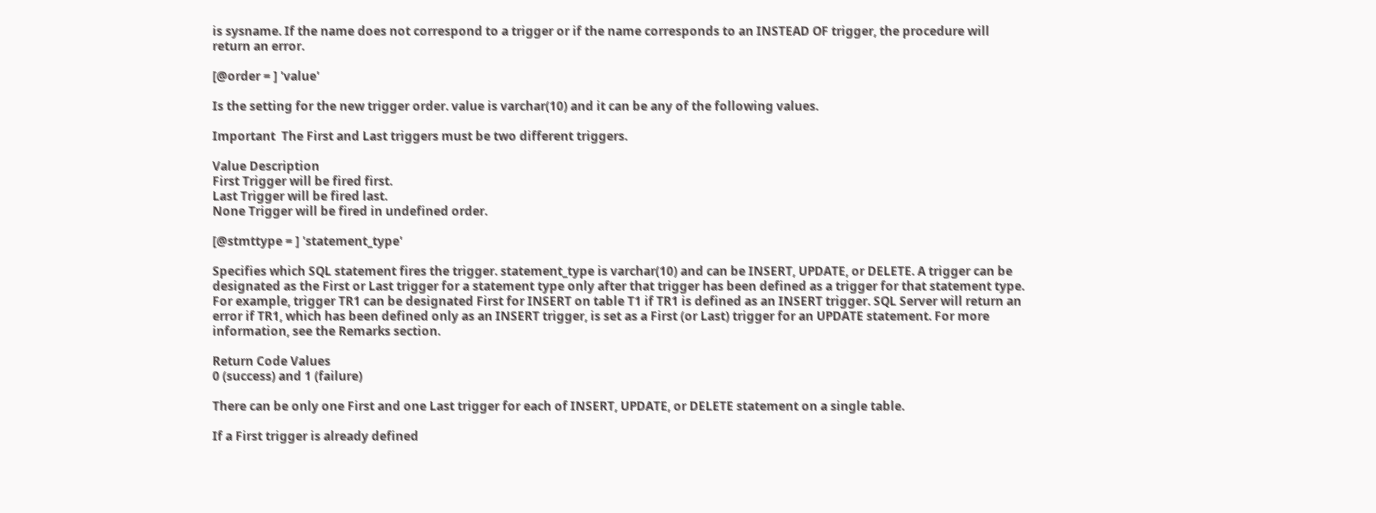is sysname. If the name does not correspond to a trigger or if the name corresponds to an INSTEAD OF trigger, the procedure will return an error.

[@order = ] 'value'

Is the setting for the new trigger order. value is varchar(10) and it can be any of the following values.

Important  The First and Last triggers must be two different triggers.

Value Description
First Trigger will be fired first.
Last Trigger will be fired last.
None Trigger will be fired in undefined order.

[@stmttype = ] 'statement_type'

Specifies which SQL statement fires the trigger. statement_type is varchar(10) and can be INSERT, UPDATE, or DELETE. A trigger can be designated as the First or Last trigger for a statement type only after that trigger has been defined as a trigger for that statement type. For example, trigger TR1 can be designated First for INSERT on table T1 if TR1 is defined as an INSERT trigger. SQL Server will return an error if TR1, which has been defined only as an INSERT trigger, is set as a First (or Last) trigger for an UPDATE statement. For more information, see the Remarks section.

Return Code Values
0 (success) and 1 (failure)

There can be only one First and one Last trigger for each of INSERT, UPDATE, or DELETE statement on a single table.

If a First trigger is already defined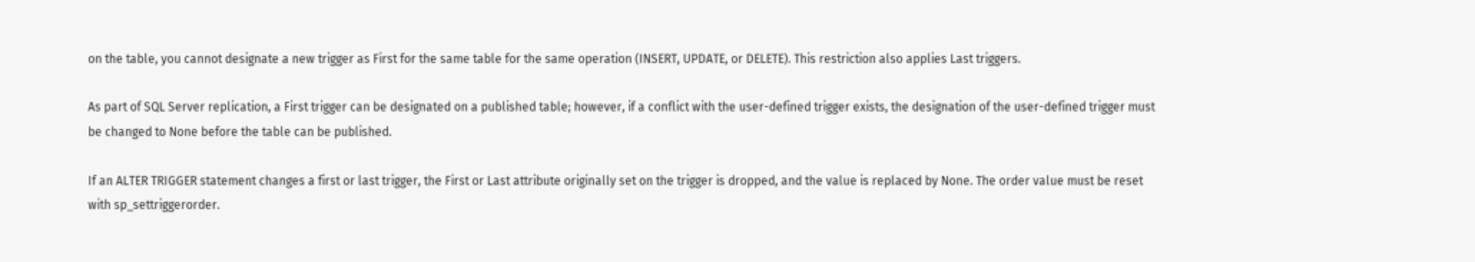on the table, you cannot designate a new trigger as First for the same table for the same operation (INSERT, UPDATE, or DELETE). This restriction also applies Last triggers.

As part of SQL Server replication, a First trigger can be designated on a published table; however, if a conflict with the user-defined trigger exists, the designation of the user-defined trigger must be changed to None before the table can be published.

If an ALTER TRIGGER statement changes a first or last trigger, the First or Last attribute originally set on the trigger is dropped, and the value is replaced by None. The order value must be reset with sp_settriggerorder.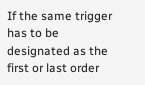If the same trigger has to be designated as the first or last order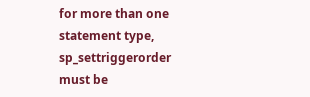for more than one statement type, sp_settriggerorder must be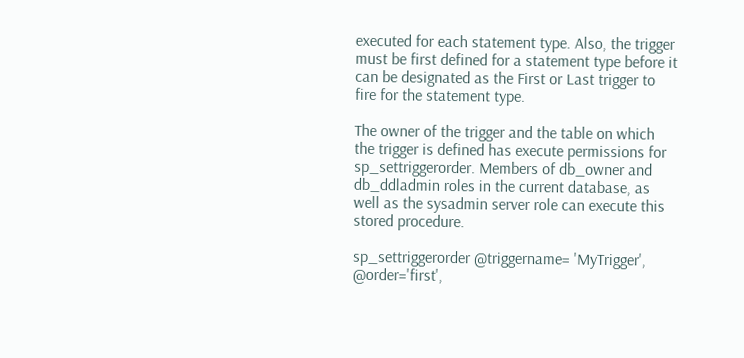executed for each statement type. Also, the trigger must be first defined for a statement type before it can be designated as the First or Last trigger to fire for the statement type.

The owner of the trigger and the table on which the trigger is defined has execute permissions for sp_settriggerorder. Members of db_owner and db_ddladmin roles in the current database, as well as the sysadmin server role can execute this stored procedure.

sp_settriggerorder @triggername= 'MyTrigger', @order='first',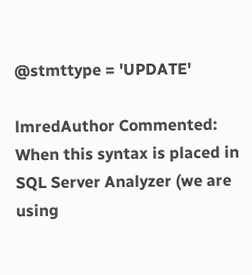@stmttype = 'UPDATE'

lmredAuthor Commented:
When this syntax is placed in SQL Server Analyzer (we are using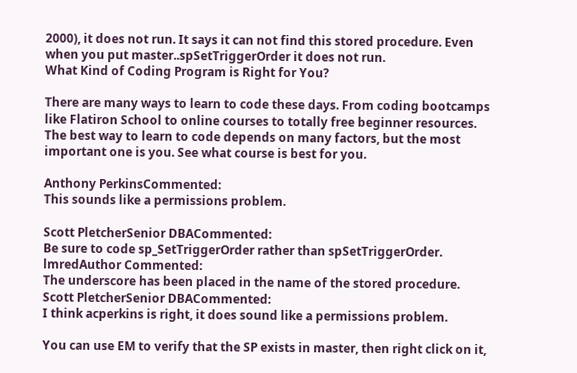2000), it does not run. It says it can not find this stored procedure. Even when you put master..spSetTriggerOrder it does not run.
What Kind of Coding Program is Right for You?

There are many ways to learn to code these days. From coding bootcamps like Flatiron School to online courses to totally free beginner resources. The best way to learn to code depends on many factors, but the most important one is you. See what course is best for you.

Anthony PerkinsCommented:
This sounds like a permissions problem.

Scott PletcherSenior DBACommented:
Be sure to code sp_SetTriggerOrder rather than spSetTriggerOrder.
lmredAuthor Commented:
The underscore has been placed in the name of the stored procedure.
Scott PletcherSenior DBACommented:
I think acperkins is right, it does sound like a permissions problem.

You can use EM to verify that the SP exists in master, then right click on it,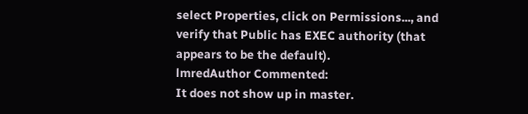select Properties, click on Permissions..., and verify that Public has EXEC authority (that appears to be the default).
lmredAuthor Commented:
It does not show up in master.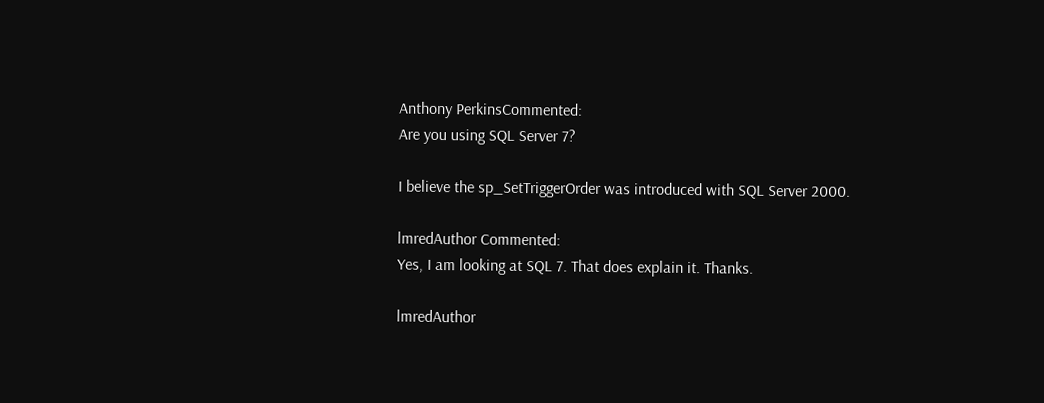Anthony PerkinsCommented:
Are you using SQL Server 7?

I believe the sp_SetTriggerOrder was introduced with SQL Server 2000.

lmredAuthor Commented:
Yes, I am looking at SQL 7. That does explain it. Thanks.

lmredAuthor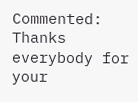Commented:
Thanks everybody for your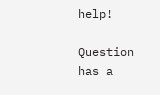help!

Question has a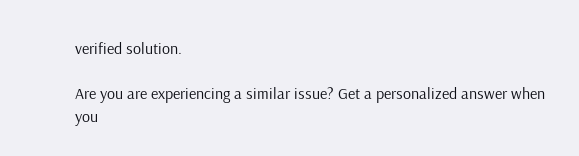verified solution.

Are you are experiencing a similar issue? Get a personalized answer when you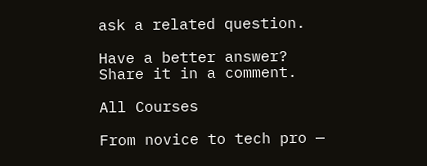ask a related question.

Have a better answer? Share it in a comment.

All Courses

From novice to tech pro —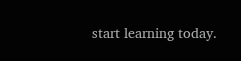start learning today.